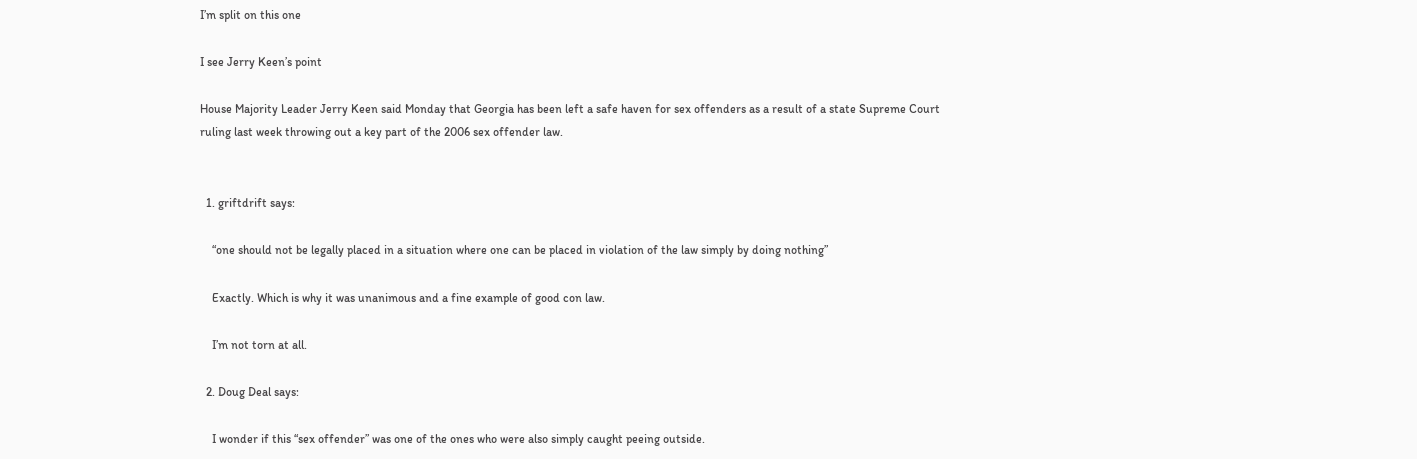I’m split on this one

I see Jerry Keen’s point

House Majority Leader Jerry Keen said Monday that Georgia has been left a safe haven for sex offenders as a result of a state Supreme Court ruling last week throwing out a key part of the 2006 sex offender law.


  1. griftdrift says:

    “one should not be legally placed in a situation where one can be placed in violation of the law simply by doing nothing”

    Exactly. Which is why it was unanimous and a fine example of good con law.

    I’m not torn at all.

  2. Doug Deal says:

    I wonder if this “sex offender” was one of the ones who were also simply caught peeing outside.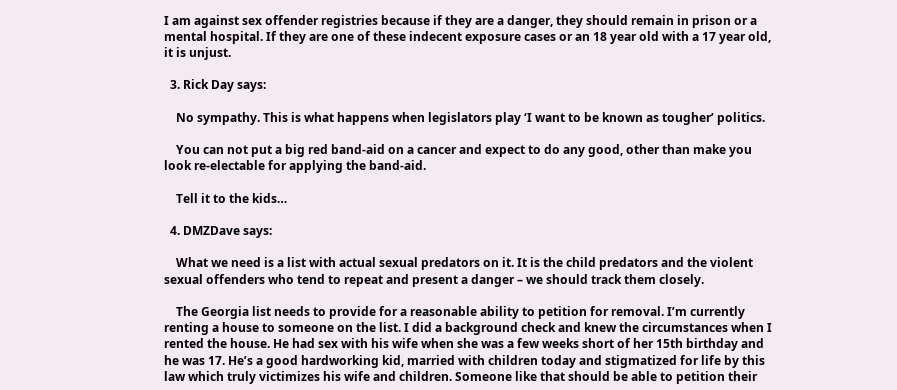I am against sex offender registries because if they are a danger, they should remain in prison or a mental hospital. If they are one of these indecent exposure cases or an 18 year old with a 17 year old, it is unjust.

  3. Rick Day says:

    No sympathy. This is what happens when legislators play ‘I want to be known as tougher’ politics.

    You can not put a big red band-aid on a cancer and expect to do any good, other than make you look re-electable for applying the band-aid.

    Tell it to the kids…

  4. DMZDave says:

    What we need is a list with actual sexual predators on it. It is the child predators and the violent sexual offenders who tend to repeat and present a danger – we should track them closely.

    The Georgia list needs to provide for a reasonable ability to petition for removal. I’m currently renting a house to someone on the list. I did a background check and knew the circumstances when I rented the house. He had sex with his wife when she was a few weeks short of her 15th birthday and he was 17. He’s a good hardworking kid, married with children today and stigmatized for life by this law which truly victimizes his wife and children. Someone like that should be able to petition their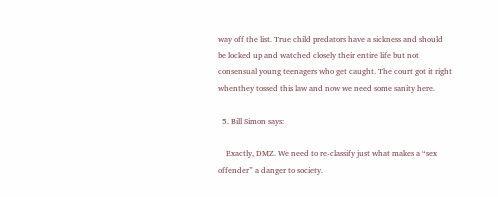way off the list. True child predators have a sickness and should be locked up and watched closely their entire life but not consensual young teenagers who get caught. The court got it right whenthey tossed this law and now we need some sanity here.

  5. Bill Simon says:

    Exactly, DMZ. We need to re-classify just what makes a “sex offender” a danger to society.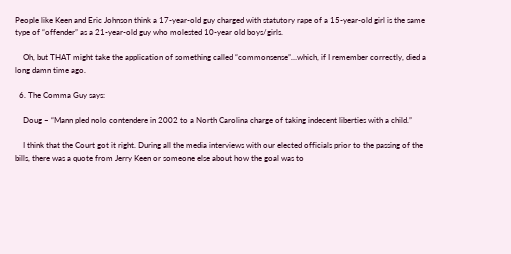People like Keen and Eric Johnson think a 17-year-old guy charged with statutory rape of a 15-year-old girl is the same type of “offender” as a 21-year-old guy who molested 10-year old boys/girls.

    Oh, but THAT might take the application of something called “commonsense”…which, if I remember correctly, died a long damn time ago.

  6. The Comma Guy says:

    Doug – “Mann pled nolo contendere in 2002 to a North Carolina charge of taking indecent liberties with a child.”

    I think that the Court got it right. During all the media interviews with our elected officials prior to the passing of the bills, there was a quote from Jerry Keen or someone else about how the goal was to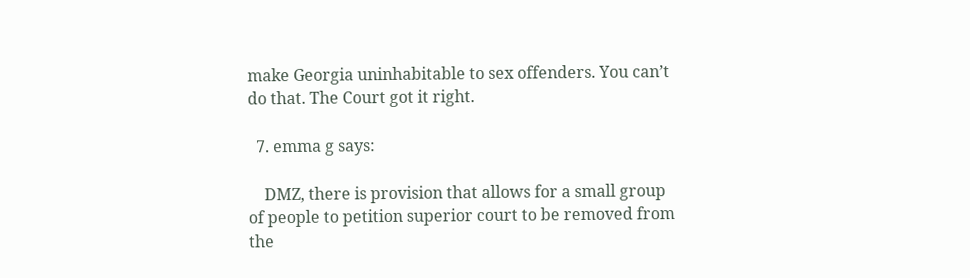make Georgia uninhabitable to sex offenders. You can’t do that. The Court got it right.

  7. emma g says:

    DMZ, there is provision that allows for a small group of people to petition superior court to be removed from the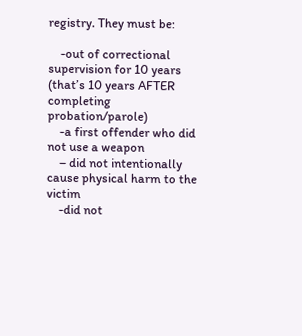registry. They must be:

    -out of correctional supervision for 10 years (that’s 10 years AFTER completing probation/parole)
    -a first offender who did not use a weapon
    – did not intentionally cause physical harm to the victim
    -did not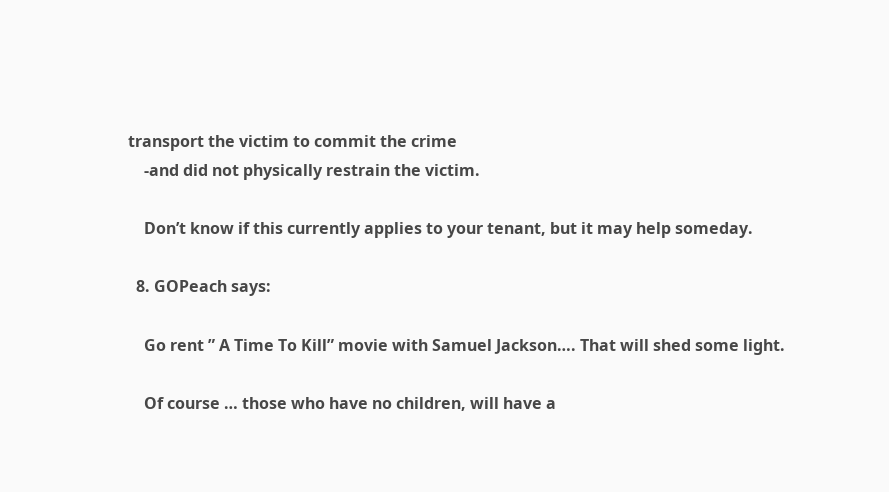transport the victim to commit the crime
    -and did not physically restrain the victim.

    Don’t know if this currently applies to your tenant, but it may help someday.

  8. GOPeach says:

    Go rent ” A Time To Kill” movie with Samuel Jackson…. That will shed some light.

    Of course … those who have no children, will have a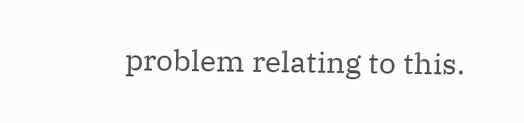problem relating to this.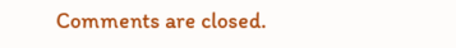Comments are closed.